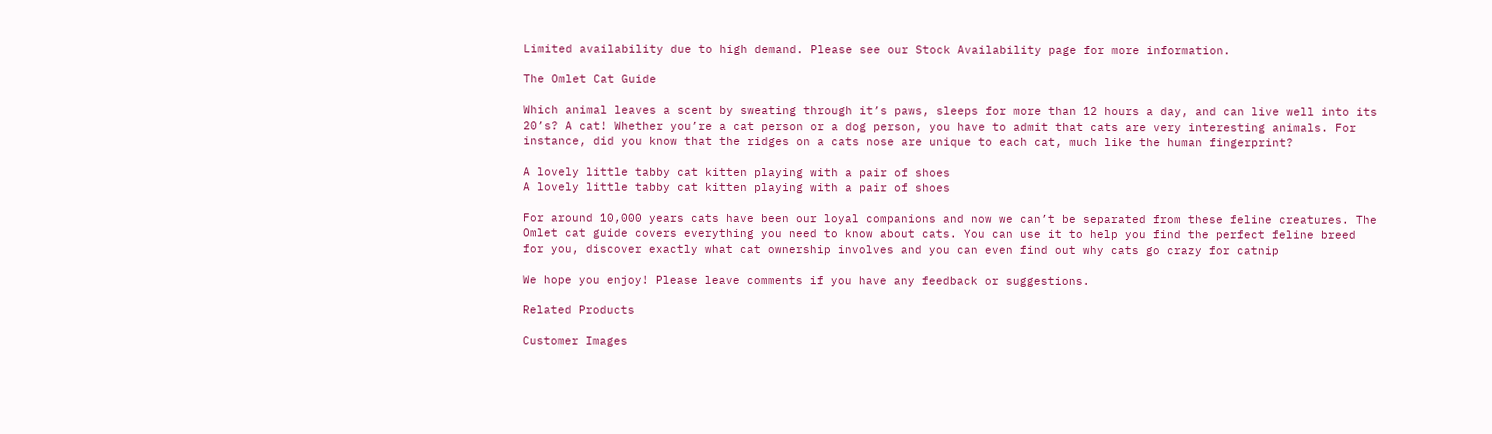Limited availability due to high demand. Please see our Stock Availability page for more information.

The Omlet Cat Guide

Which animal leaves a scent by sweating through it’s paws, sleeps for more than 12 hours a day, and can live well into its 20’s? A cat! Whether you’re a cat person or a dog person, you have to admit that cats are very interesting animals. For instance, did you know that the ridges on a cats nose are unique to each cat, much like the human fingerprint?

A lovely little tabby cat kitten playing with a pair of shoes
A lovely little tabby cat kitten playing with a pair of shoes

For around 10,000 years cats have been our loyal companions and now we can’t be separated from these feline creatures. The Omlet cat guide covers everything you need to know about cats. You can use it to help you find the perfect feline breed for you, discover exactly what cat ownership involves and you can even find out why cats go crazy for catnip

We hope you enjoy! Please leave comments if you have any feedback or suggestions.

Related Products

Customer Images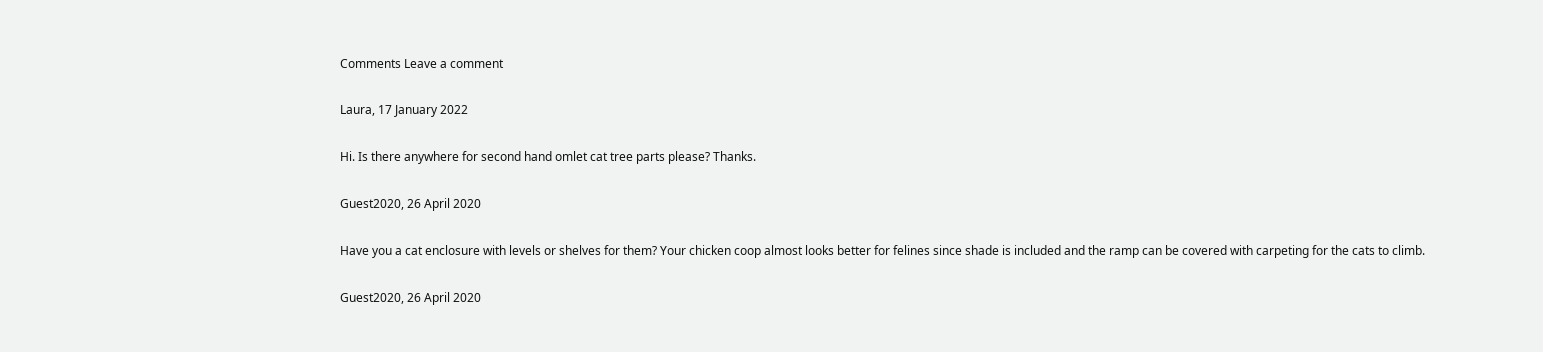Comments Leave a comment

Laura, 17 January 2022

Hi. Is there anywhere for second hand omlet cat tree parts please? Thanks.

Guest2020, 26 April 2020

Have you a cat enclosure with levels or shelves for them? Your chicken coop almost looks better for felines since shade is included and the ramp can be covered with carpeting for the cats to climb.

Guest2020, 26 April 2020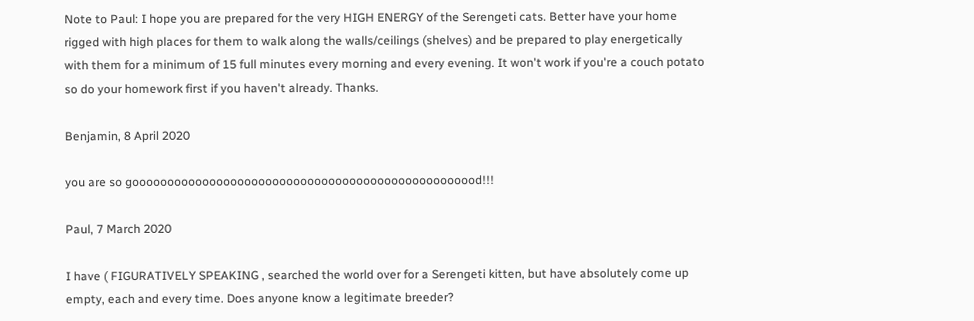Note to Paul: I hope you are prepared for the very HIGH ENERGY of the Serengeti cats. Better have your home rigged with high places for them to walk along the walls/ceilings (shelves) and be prepared to play energetically with them for a minimum of 15 full minutes every morning and every evening. It won't work if you're a couch potato so do your homework first if you haven't already. Thanks.

Benjamin, 8 April 2020

you are so goooooooooooooooooooooooooooooooooooooooooooooooood!!!

Paul, 7 March 2020

I have ( FIGURATIVELY SPEAKING , searched the world over for a Serengeti kitten, but have absolutely come up empty, each and every time. Does anyone know a legitimate breeder?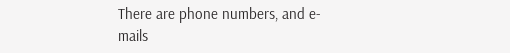There are phone numbers, and e-mails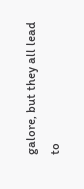galore, but they all lead to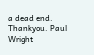a dead end. Thankyou. Paul Wright